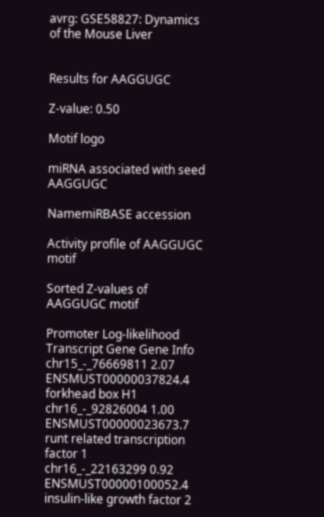avrg: GSE58827: Dynamics of the Mouse Liver


Results for AAGGUGC

Z-value: 0.50

Motif logo

miRNA associated with seed AAGGUGC

NamemiRBASE accession

Activity profile of AAGGUGC motif

Sorted Z-values of AAGGUGC motif

Promoter Log-likelihood Transcript Gene Gene Info
chr15_-_76669811 2.07 ENSMUST00000037824.4
forkhead box H1
chr16_-_92826004 1.00 ENSMUST00000023673.7
runt related transcription factor 1
chr16_-_22163299 0.92 ENSMUST00000100052.4
insulin-like growth factor 2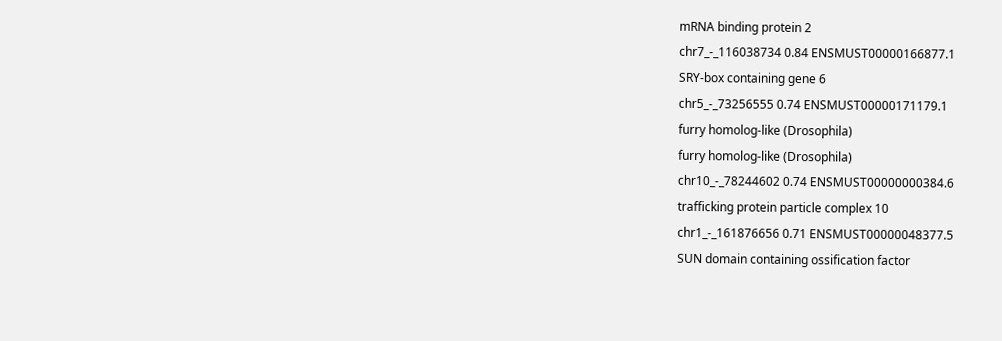mRNA binding protein 2
chr7_-_116038734 0.84 ENSMUST00000166877.1
SRY-box containing gene 6
chr5_-_73256555 0.74 ENSMUST00000171179.1
furry homolog-like (Drosophila)
furry homolog-like (Drosophila)
chr10_-_78244602 0.74 ENSMUST00000000384.6
trafficking protein particle complex 10
chr1_-_161876656 0.71 ENSMUST00000048377.5
SUN domain containing ossification factor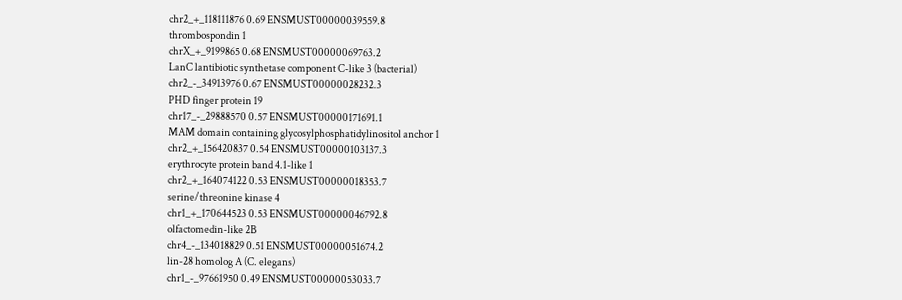chr2_+_118111876 0.69 ENSMUST00000039559.8
thrombospondin 1
chrX_+_9199865 0.68 ENSMUST00000069763.2
LanC lantibiotic synthetase component C-like 3 (bacterial)
chr2_-_34913976 0.67 ENSMUST00000028232.3
PHD finger protein 19
chr17_-_29888570 0.57 ENSMUST00000171691.1
MAM domain containing glycosylphosphatidylinositol anchor 1
chr2_+_156420837 0.54 ENSMUST00000103137.3
erythrocyte protein band 4.1-like 1
chr2_+_164074122 0.53 ENSMUST00000018353.7
serine/threonine kinase 4
chr1_+_170644523 0.53 ENSMUST00000046792.8
olfactomedin-like 2B
chr4_-_134018829 0.51 ENSMUST00000051674.2
lin-28 homolog A (C. elegans)
chr1_-_97661950 0.49 ENSMUST00000053033.7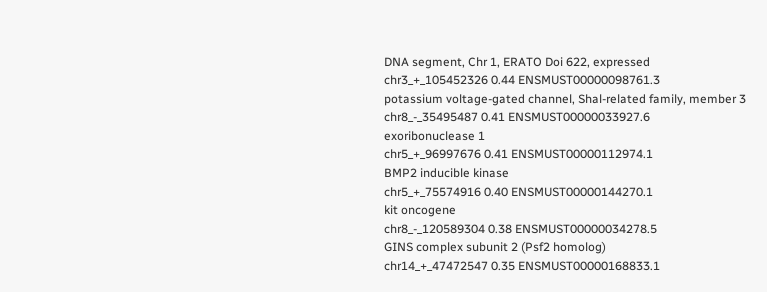DNA segment, Chr 1, ERATO Doi 622, expressed
chr3_+_105452326 0.44 ENSMUST00000098761.3
potassium voltage-gated channel, Shal-related family, member 3
chr8_-_35495487 0.41 ENSMUST00000033927.6
exoribonuclease 1
chr5_+_96997676 0.41 ENSMUST00000112974.1
BMP2 inducible kinase
chr5_+_75574916 0.40 ENSMUST00000144270.1
kit oncogene
chr8_-_120589304 0.38 ENSMUST00000034278.5
GINS complex subunit 2 (Psf2 homolog)
chr14_+_47472547 0.35 ENSMUST00000168833.1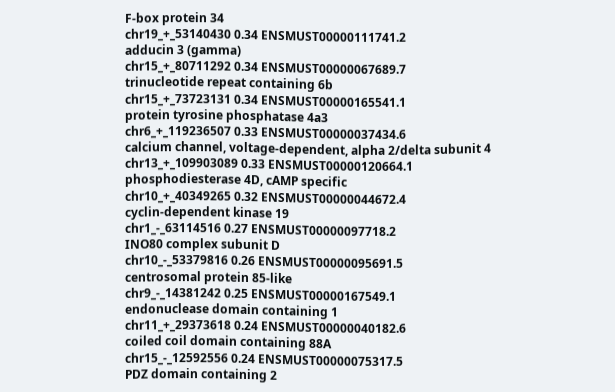F-box protein 34
chr19_+_53140430 0.34 ENSMUST00000111741.2
adducin 3 (gamma)
chr15_+_80711292 0.34 ENSMUST00000067689.7
trinucleotide repeat containing 6b
chr15_+_73723131 0.34 ENSMUST00000165541.1
protein tyrosine phosphatase 4a3
chr6_+_119236507 0.33 ENSMUST00000037434.6
calcium channel, voltage-dependent, alpha 2/delta subunit 4
chr13_+_109903089 0.33 ENSMUST00000120664.1
phosphodiesterase 4D, cAMP specific
chr10_+_40349265 0.32 ENSMUST00000044672.4
cyclin-dependent kinase 19
chr1_-_63114516 0.27 ENSMUST00000097718.2
INO80 complex subunit D
chr10_-_53379816 0.26 ENSMUST00000095691.5
centrosomal protein 85-like
chr9_-_14381242 0.25 ENSMUST00000167549.1
endonuclease domain containing 1
chr11_+_29373618 0.24 ENSMUST00000040182.6
coiled coil domain containing 88A
chr15_-_12592556 0.24 ENSMUST00000075317.5
PDZ domain containing 2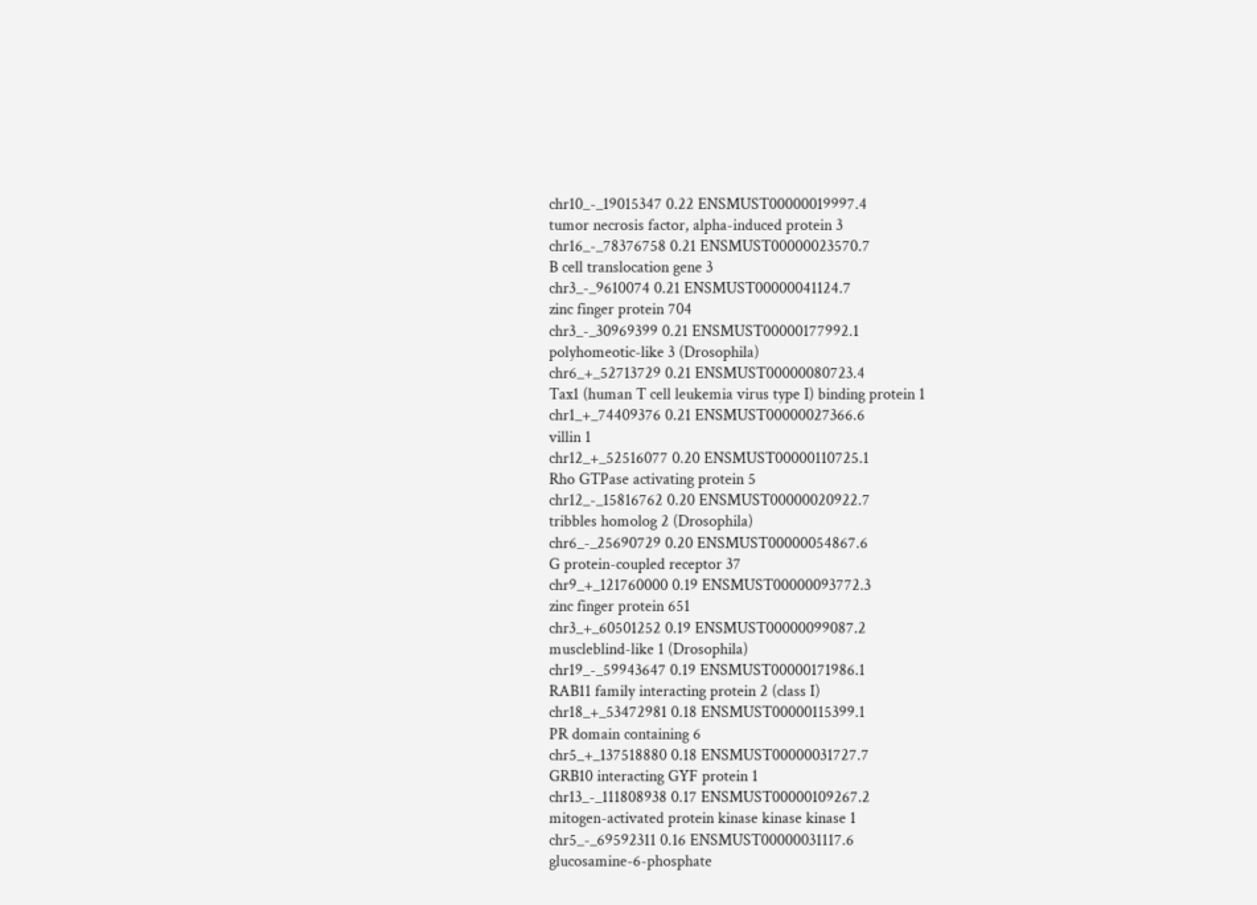chr10_-_19015347 0.22 ENSMUST00000019997.4
tumor necrosis factor, alpha-induced protein 3
chr16_-_78376758 0.21 ENSMUST00000023570.7
B cell translocation gene 3
chr3_-_9610074 0.21 ENSMUST00000041124.7
zinc finger protein 704
chr3_-_30969399 0.21 ENSMUST00000177992.1
polyhomeotic-like 3 (Drosophila)
chr6_+_52713729 0.21 ENSMUST00000080723.4
Tax1 (human T cell leukemia virus type I) binding protein 1
chr1_+_74409376 0.21 ENSMUST00000027366.6
villin 1
chr12_+_52516077 0.20 ENSMUST00000110725.1
Rho GTPase activating protein 5
chr12_-_15816762 0.20 ENSMUST00000020922.7
tribbles homolog 2 (Drosophila)
chr6_-_25690729 0.20 ENSMUST00000054867.6
G protein-coupled receptor 37
chr9_+_121760000 0.19 ENSMUST00000093772.3
zinc finger protein 651
chr3_+_60501252 0.19 ENSMUST00000099087.2
muscleblind-like 1 (Drosophila)
chr19_-_59943647 0.19 ENSMUST00000171986.1
RAB11 family interacting protein 2 (class I)
chr18_+_53472981 0.18 ENSMUST00000115399.1
PR domain containing 6
chr5_+_137518880 0.18 ENSMUST00000031727.7
GRB10 interacting GYF protein 1
chr13_-_111808938 0.17 ENSMUST00000109267.2
mitogen-activated protein kinase kinase kinase 1
chr5_-_69592311 0.16 ENSMUST00000031117.6
glucosamine-6-phosphate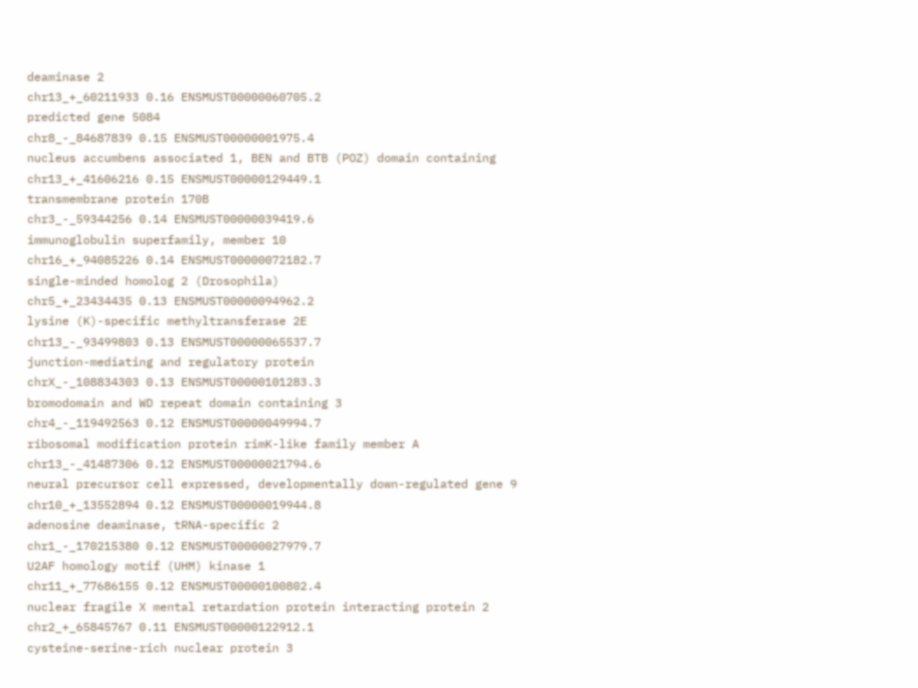deaminase 2
chr13_+_60211933 0.16 ENSMUST00000060705.2
predicted gene 5084
chr8_-_84687839 0.15 ENSMUST00000001975.4
nucleus accumbens associated 1, BEN and BTB (POZ) domain containing
chr13_+_41606216 0.15 ENSMUST00000129449.1
transmembrane protein 170B
chr3_-_59344256 0.14 ENSMUST00000039419.6
immunoglobulin superfamily, member 10
chr16_+_94085226 0.14 ENSMUST00000072182.7
single-minded homolog 2 (Drosophila)
chr5_+_23434435 0.13 ENSMUST00000094962.2
lysine (K)-specific methyltransferase 2E
chr13_-_93499803 0.13 ENSMUST00000065537.7
junction-mediating and regulatory protein
chrX_-_108834303 0.13 ENSMUST00000101283.3
bromodomain and WD repeat domain containing 3
chr4_-_119492563 0.12 ENSMUST00000049994.7
ribosomal modification protein rimK-like family member A
chr13_-_41487306 0.12 ENSMUST00000021794.6
neural precursor cell expressed, developmentally down-regulated gene 9
chr10_+_13552894 0.12 ENSMUST00000019944.8
adenosine deaminase, tRNA-specific 2
chr1_-_170215380 0.12 ENSMUST00000027979.7
U2AF homology motif (UHM) kinase 1
chr11_+_77686155 0.12 ENSMUST00000100802.4
nuclear fragile X mental retardation protein interacting protein 2
chr2_+_65845767 0.11 ENSMUST00000122912.1
cysteine-serine-rich nuclear protein 3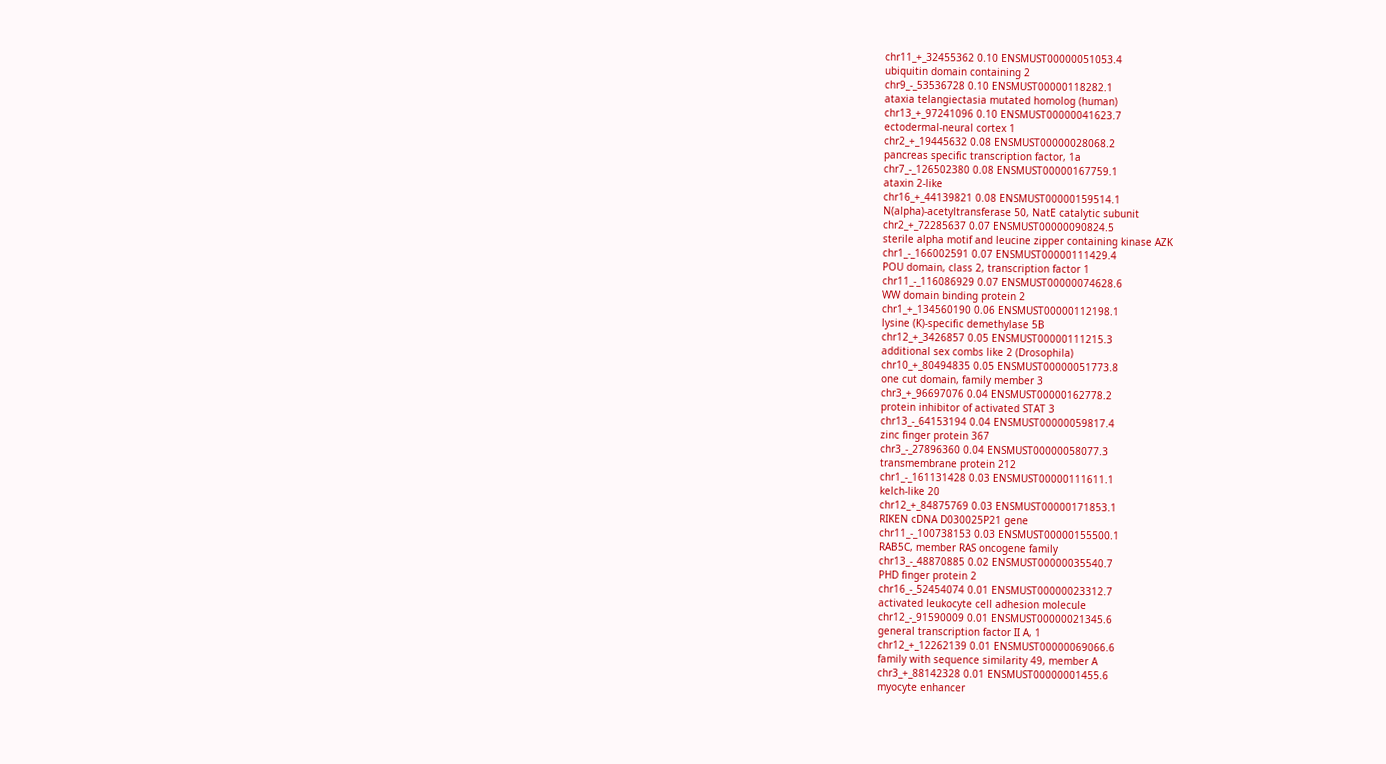chr11_+_32455362 0.10 ENSMUST00000051053.4
ubiquitin domain containing 2
chr9_-_53536728 0.10 ENSMUST00000118282.1
ataxia telangiectasia mutated homolog (human)
chr13_+_97241096 0.10 ENSMUST00000041623.7
ectodermal-neural cortex 1
chr2_+_19445632 0.08 ENSMUST00000028068.2
pancreas specific transcription factor, 1a
chr7_-_126502380 0.08 ENSMUST00000167759.1
ataxin 2-like
chr16_+_44139821 0.08 ENSMUST00000159514.1
N(alpha)-acetyltransferase 50, NatE catalytic subunit
chr2_+_72285637 0.07 ENSMUST00000090824.5
sterile alpha motif and leucine zipper containing kinase AZK
chr1_-_166002591 0.07 ENSMUST00000111429.4
POU domain, class 2, transcription factor 1
chr11_-_116086929 0.07 ENSMUST00000074628.6
WW domain binding protein 2
chr1_+_134560190 0.06 ENSMUST00000112198.1
lysine (K)-specific demethylase 5B
chr12_+_3426857 0.05 ENSMUST00000111215.3
additional sex combs like 2 (Drosophila)
chr10_+_80494835 0.05 ENSMUST00000051773.8
one cut domain, family member 3
chr3_+_96697076 0.04 ENSMUST00000162778.2
protein inhibitor of activated STAT 3
chr13_-_64153194 0.04 ENSMUST00000059817.4
zinc finger protein 367
chr3_-_27896360 0.04 ENSMUST00000058077.3
transmembrane protein 212
chr1_-_161131428 0.03 ENSMUST00000111611.1
kelch-like 20
chr12_+_84875769 0.03 ENSMUST00000171853.1
RIKEN cDNA D030025P21 gene
chr11_-_100738153 0.03 ENSMUST00000155500.1
RAB5C, member RAS oncogene family
chr13_-_48870885 0.02 ENSMUST00000035540.7
PHD finger protein 2
chr16_-_52454074 0.01 ENSMUST00000023312.7
activated leukocyte cell adhesion molecule
chr12_-_91590009 0.01 ENSMUST00000021345.6
general transcription factor II A, 1
chr12_+_12262139 0.01 ENSMUST00000069066.6
family with sequence similarity 49, member A
chr3_+_88142328 0.01 ENSMUST00000001455.6
myocyte enhancer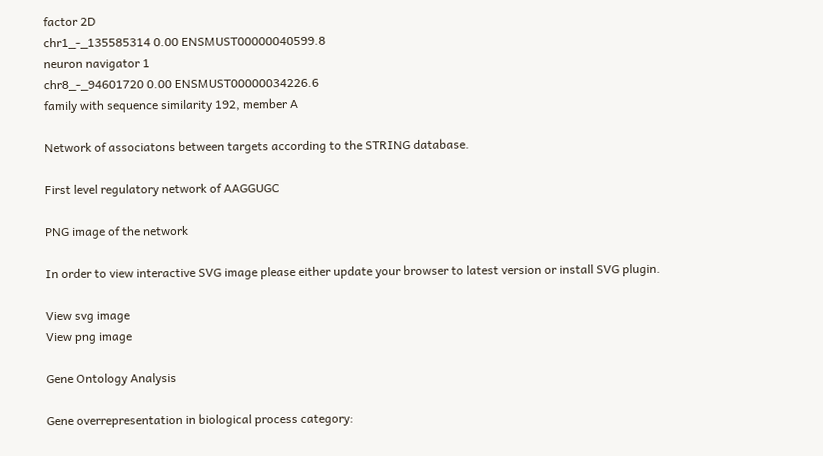factor 2D
chr1_-_135585314 0.00 ENSMUST00000040599.8
neuron navigator 1
chr8_-_94601720 0.00 ENSMUST00000034226.6
family with sequence similarity 192, member A

Network of associatons between targets according to the STRING database.

First level regulatory network of AAGGUGC

PNG image of the network

In order to view interactive SVG image please either update your browser to latest version or install SVG plugin.

View svg image
View png image

Gene Ontology Analysis

Gene overrepresentation in biological process category: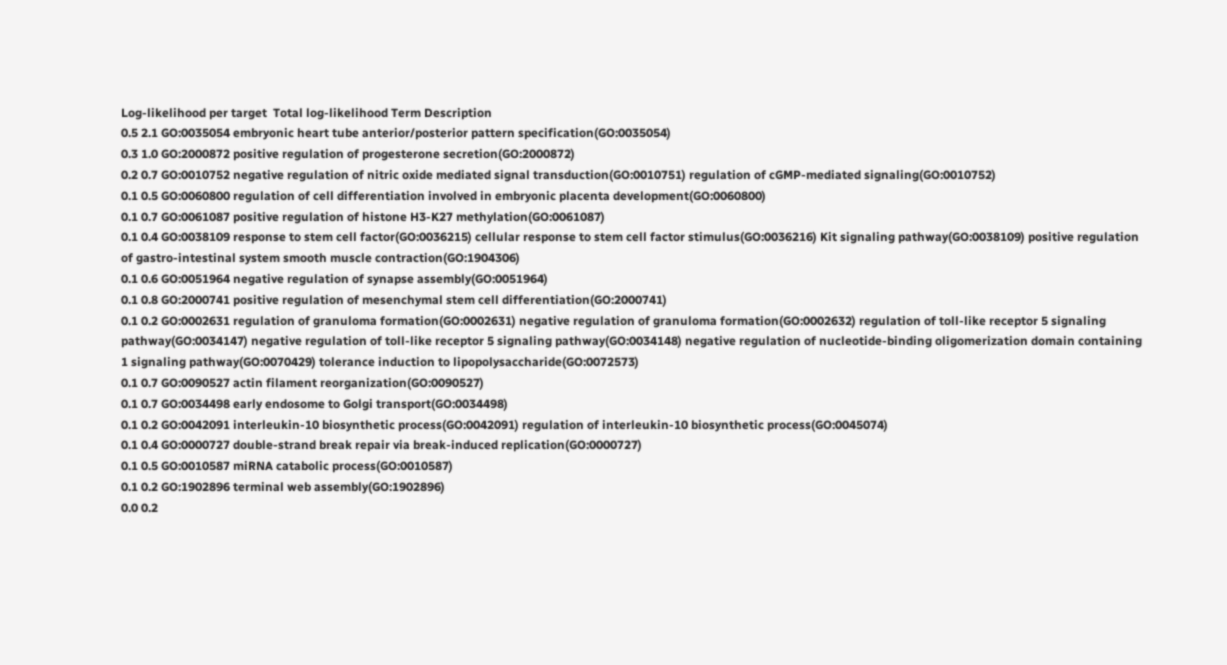Log-likelihood per target  Total log-likelihood Term Description
0.5 2.1 GO:0035054 embryonic heart tube anterior/posterior pattern specification(GO:0035054)
0.3 1.0 GO:2000872 positive regulation of progesterone secretion(GO:2000872)
0.2 0.7 GO:0010752 negative regulation of nitric oxide mediated signal transduction(GO:0010751) regulation of cGMP-mediated signaling(GO:0010752)
0.1 0.5 GO:0060800 regulation of cell differentiation involved in embryonic placenta development(GO:0060800)
0.1 0.7 GO:0061087 positive regulation of histone H3-K27 methylation(GO:0061087)
0.1 0.4 GO:0038109 response to stem cell factor(GO:0036215) cellular response to stem cell factor stimulus(GO:0036216) Kit signaling pathway(GO:0038109) positive regulation of gastro-intestinal system smooth muscle contraction(GO:1904306)
0.1 0.6 GO:0051964 negative regulation of synapse assembly(GO:0051964)
0.1 0.8 GO:2000741 positive regulation of mesenchymal stem cell differentiation(GO:2000741)
0.1 0.2 GO:0002631 regulation of granuloma formation(GO:0002631) negative regulation of granuloma formation(GO:0002632) regulation of toll-like receptor 5 signaling pathway(GO:0034147) negative regulation of toll-like receptor 5 signaling pathway(GO:0034148) negative regulation of nucleotide-binding oligomerization domain containing 1 signaling pathway(GO:0070429) tolerance induction to lipopolysaccharide(GO:0072573)
0.1 0.7 GO:0090527 actin filament reorganization(GO:0090527)
0.1 0.7 GO:0034498 early endosome to Golgi transport(GO:0034498)
0.1 0.2 GO:0042091 interleukin-10 biosynthetic process(GO:0042091) regulation of interleukin-10 biosynthetic process(GO:0045074)
0.1 0.4 GO:0000727 double-strand break repair via break-induced replication(GO:0000727)
0.1 0.5 GO:0010587 miRNA catabolic process(GO:0010587)
0.1 0.2 GO:1902896 terminal web assembly(GO:1902896)
0.0 0.2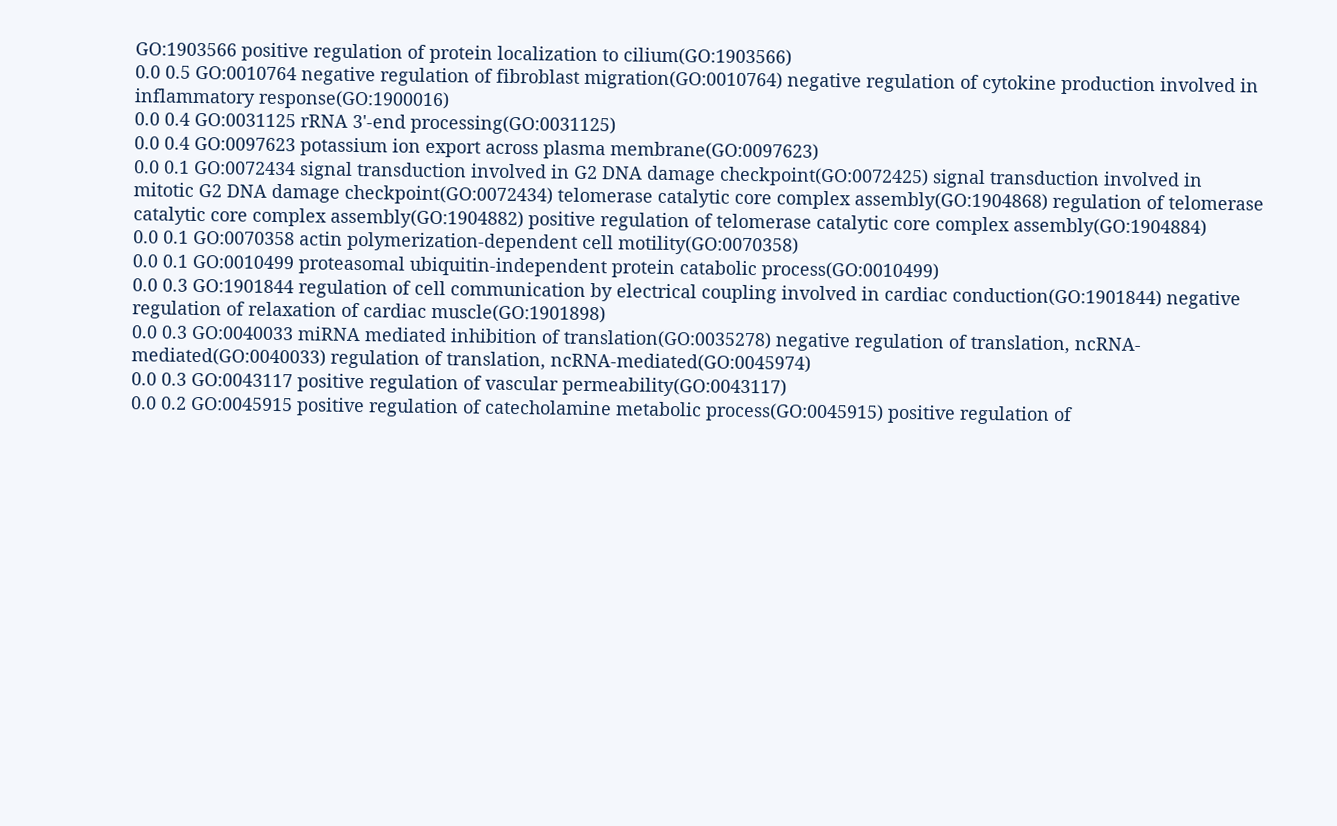GO:1903566 positive regulation of protein localization to cilium(GO:1903566)
0.0 0.5 GO:0010764 negative regulation of fibroblast migration(GO:0010764) negative regulation of cytokine production involved in inflammatory response(GO:1900016)
0.0 0.4 GO:0031125 rRNA 3'-end processing(GO:0031125)
0.0 0.4 GO:0097623 potassium ion export across plasma membrane(GO:0097623)
0.0 0.1 GO:0072434 signal transduction involved in G2 DNA damage checkpoint(GO:0072425) signal transduction involved in mitotic G2 DNA damage checkpoint(GO:0072434) telomerase catalytic core complex assembly(GO:1904868) regulation of telomerase catalytic core complex assembly(GO:1904882) positive regulation of telomerase catalytic core complex assembly(GO:1904884)
0.0 0.1 GO:0070358 actin polymerization-dependent cell motility(GO:0070358)
0.0 0.1 GO:0010499 proteasomal ubiquitin-independent protein catabolic process(GO:0010499)
0.0 0.3 GO:1901844 regulation of cell communication by electrical coupling involved in cardiac conduction(GO:1901844) negative regulation of relaxation of cardiac muscle(GO:1901898)
0.0 0.3 GO:0040033 miRNA mediated inhibition of translation(GO:0035278) negative regulation of translation, ncRNA-mediated(GO:0040033) regulation of translation, ncRNA-mediated(GO:0045974)
0.0 0.3 GO:0043117 positive regulation of vascular permeability(GO:0043117)
0.0 0.2 GO:0045915 positive regulation of catecholamine metabolic process(GO:0045915) positive regulation of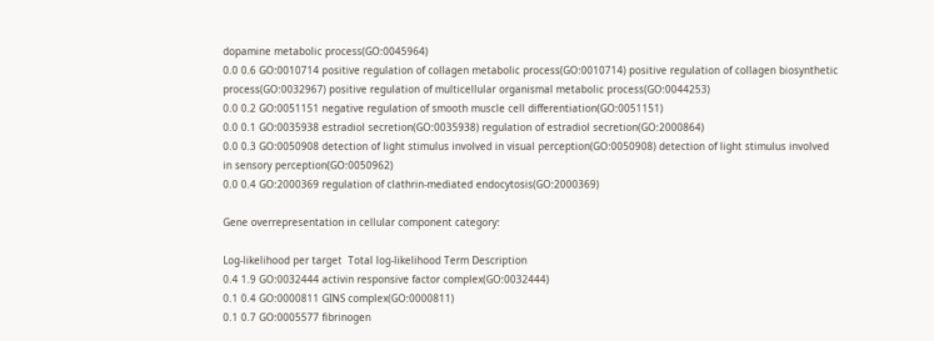dopamine metabolic process(GO:0045964)
0.0 0.6 GO:0010714 positive regulation of collagen metabolic process(GO:0010714) positive regulation of collagen biosynthetic process(GO:0032967) positive regulation of multicellular organismal metabolic process(GO:0044253)
0.0 0.2 GO:0051151 negative regulation of smooth muscle cell differentiation(GO:0051151)
0.0 0.1 GO:0035938 estradiol secretion(GO:0035938) regulation of estradiol secretion(GO:2000864)
0.0 0.3 GO:0050908 detection of light stimulus involved in visual perception(GO:0050908) detection of light stimulus involved in sensory perception(GO:0050962)
0.0 0.4 GO:2000369 regulation of clathrin-mediated endocytosis(GO:2000369)

Gene overrepresentation in cellular component category:

Log-likelihood per target  Total log-likelihood Term Description
0.4 1.9 GO:0032444 activin responsive factor complex(GO:0032444)
0.1 0.4 GO:0000811 GINS complex(GO:0000811)
0.1 0.7 GO:0005577 fibrinogen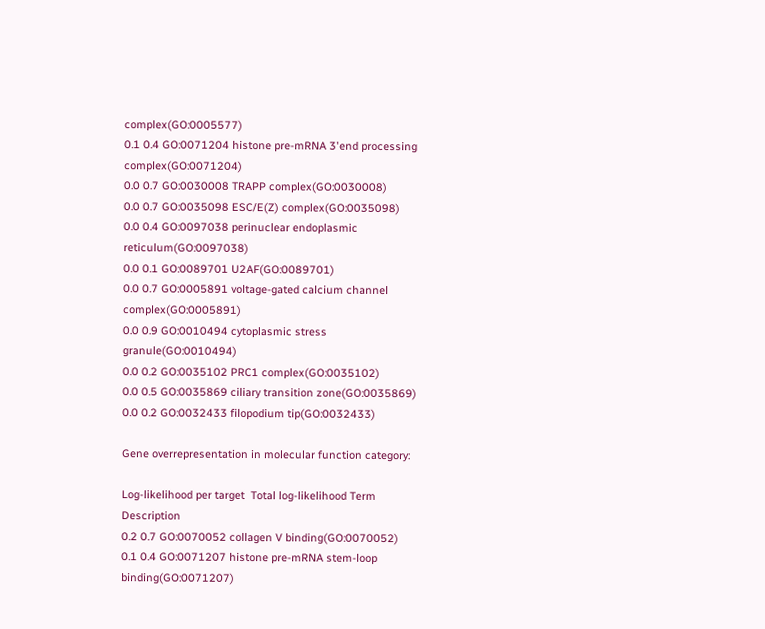complex(GO:0005577)
0.1 0.4 GO:0071204 histone pre-mRNA 3'end processing complex(GO:0071204)
0.0 0.7 GO:0030008 TRAPP complex(GO:0030008)
0.0 0.7 GO:0035098 ESC/E(Z) complex(GO:0035098)
0.0 0.4 GO:0097038 perinuclear endoplasmic reticulum(GO:0097038)
0.0 0.1 GO:0089701 U2AF(GO:0089701)
0.0 0.7 GO:0005891 voltage-gated calcium channel complex(GO:0005891)
0.0 0.9 GO:0010494 cytoplasmic stress granule(GO:0010494)
0.0 0.2 GO:0035102 PRC1 complex(GO:0035102)
0.0 0.5 GO:0035869 ciliary transition zone(GO:0035869)
0.0 0.2 GO:0032433 filopodium tip(GO:0032433)

Gene overrepresentation in molecular function category:

Log-likelihood per target  Total log-likelihood Term Description
0.2 0.7 GO:0070052 collagen V binding(GO:0070052)
0.1 0.4 GO:0071207 histone pre-mRNA stem-loop binding(GO:0071207)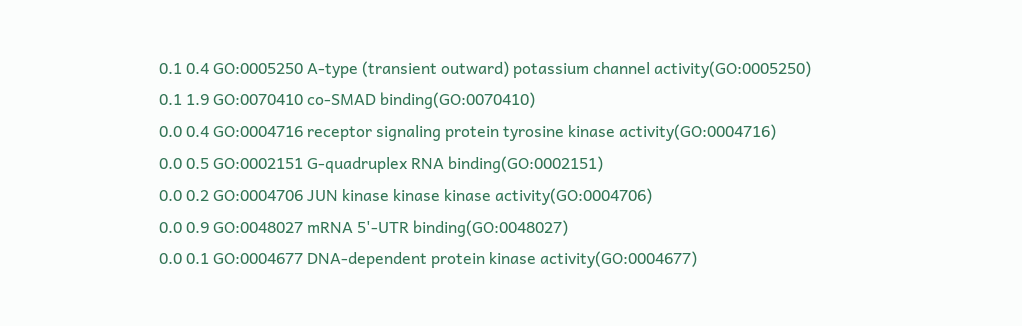0.1 0.4 GO:0005250 A-type (transient outward) potassium channel activity(GO:0005250)
0.1 1.9 GO:0070410 co-SMAD binding(GO:0070410)
0.0 0.4 GO:0004716 receptor signaling protein tyrosine kinase activity(GO:0004716)
0.0 0.5 GO:0002151 G-quadruplex RNA binding(GO:0002151)
0.0 0.2 GO:0004706 JUN kinase kinase kinase activity(GO:0004706)
0.0 0.9 GO:0048027 mRNA 5'-UTR binding(GO:0048027)
0.0 0.1 GO:0004677 DNA-dependent protein kinase activity(GO:0004677)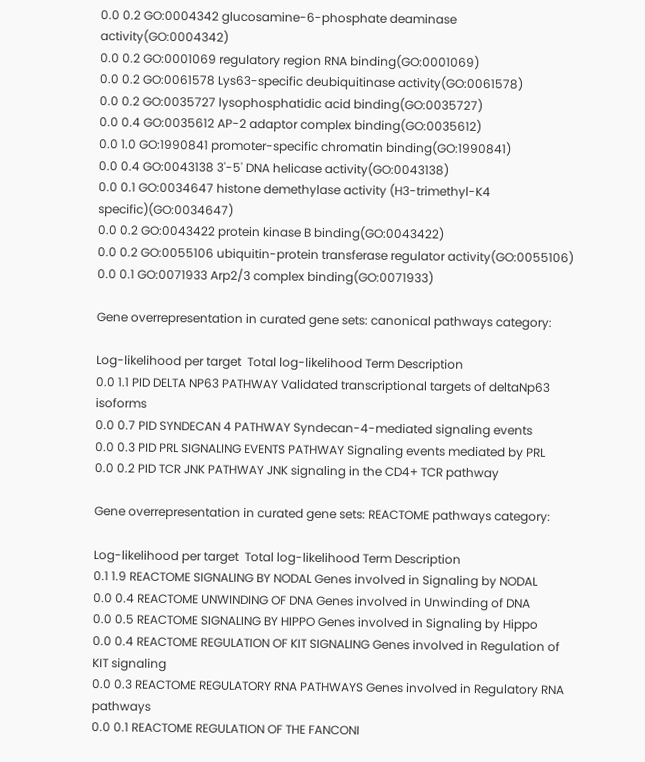0.0 0.2 GO:0004342 glucosamine-6-phosphate deaminase activity(GO:0004342)
0.0 0.2 GO:0001069 regulatory region RNA binding(GO:0001069)
0.0 0.2 GO:0061578 Lys63-specific deubiquitinase activity(GO:0061578)
0.0 0.2 GO:0035727 lysophosphatidic acid binding(GO:0035727)
0.0 0.4 GO:0035612 AP-2 adaptor complex binding(GO:0035612)
0.0 1.0 GO:1990841 promoter-specific chromatin binding(GO:1990841)
0.0 0.4 GO:0043138 3'-5' DNA helicase activity(GO:0043138)
0.0 0.1 GO:0034647 histone demethylase activity (H3-trimethyl-K4 specific)(GO:0034647)
0.0 0.2 GO:0043422 protein kinase B binding(GO:0043422)
0.0 0.2 GO:0055106 ubiquitin-protein transferase regulator activity(GO:0055106)
0.0 0.1 GO:0071933 Arp2/3 complex binding(GO:0071933)

Gene overrepresentation in curated gene sets: canonical pathways category:

Log-likelihood per target  Total log-likelihood Term Description
0.0 1.1 PID DELTA NP63 PATHWAY Validated transcriptional targets of deltaNp63 isoforms
0.0 0.7 PID SYNDECAN 4 PATHWAY Syndecan-4-mediated signaling events
0.0 0.3 PID PRL SIGNALING EVENTS PATHWAY Signaling events mediated by PRL
0.0 0.2 PID TCR JNK PATHWAY JNK signaling in the CD4+ TCR pathway

Gene overrepresentation in curated gene sets: REACTOME pathways category:

Log-likelihood per target  Total log-likelihood Term Description
0.1 1.9 REACTOME SIGNALING BY NODAL Genes involved in Signaling by NODAL
0.0 0.4 REACTOME UNWINDING OF DNA Genes involved in Unwinding of DNA
0.0 0.5 REACTOME SIGNALING BY HIPPO Genes involved in Signaling by Hippo
0.0 0.4 REACTOME REGULATION OF KIT SIGNALING Genes involved in Regulation of KIT signaling
0.0 0.3 REACTOME REGULATORY RNA PATHWAYS Genes involved in Regulatory RNA pathways
0.0 0.1 REACTOME REGULATION OF THE FANCONI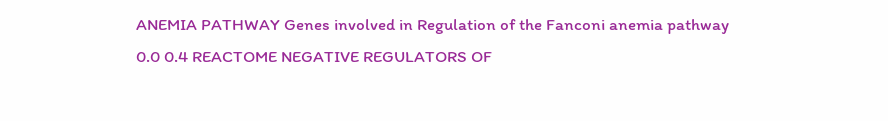ANEMIA PATHWAY Genes involved in Regulation of the Fanconi anemia pathway
0.0 0.4 REACTOME NEGATIVE REGULATORS OF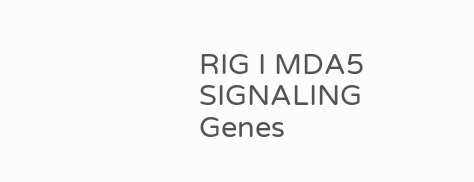RIG I MDA5 SIGNALING Genes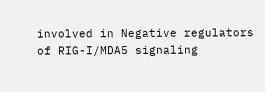involved in Negative regulators of RIG-I/MDA5 signaling